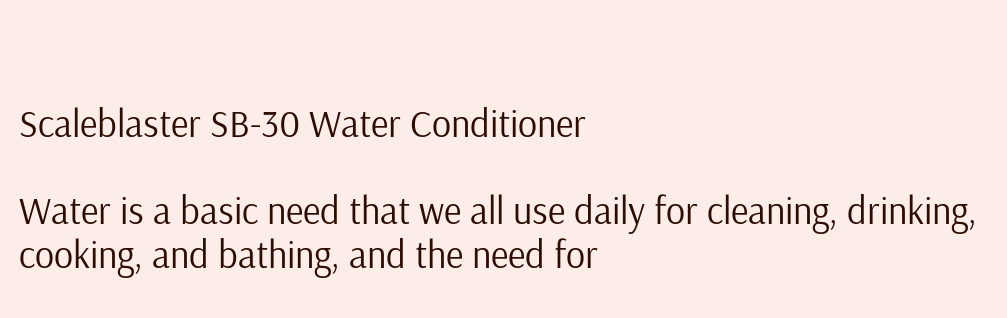Scaleblaster SB-30 Water Conditioner

Water is a basic need that we all use daily for cleaning, drinking, cooking, and bathing, and the need for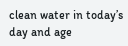clean water in today’s day and age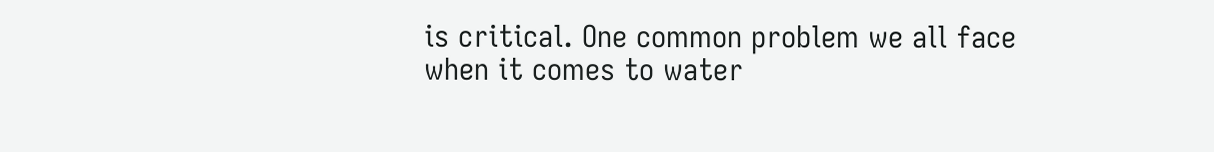is critical. One common problem we all face when it comes to water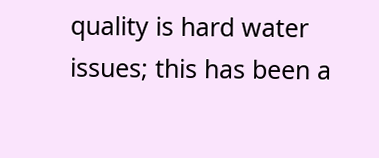quality is hard water issues; this has been a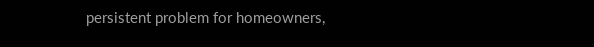persistent problem for homeowners,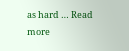as hard … Read more